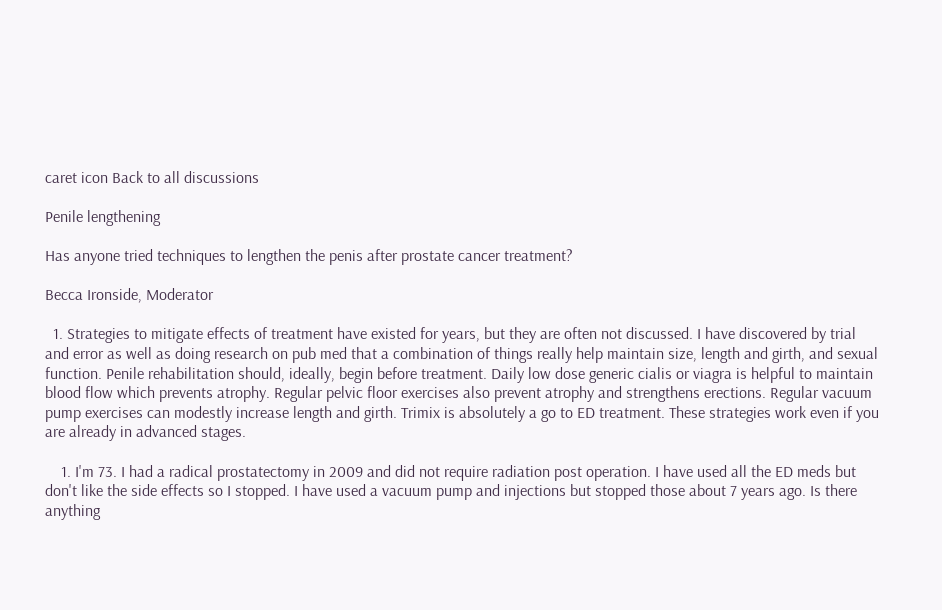caret icon Back to all discussions

Penile lengthening

Has anyone tried techniques to lengthen the penis after prostate cancer treatment?

Becca Ironside, Moderator

  1. Strategies to mitigate effects of treatment have existed for years, but they are often not discussed. I have discovered by trial and error as well as doing research on pub med that a combination of things really help maintain size, length and girth, and sexual function. Penile rehabilitation should, ideally, begin before treatment. Daily low dose generic cialis or viagra is helpful to maintain blood flow which prevents atrophy. Regular pelvic floor exercises also prevent atrophy and strengthens erections. Regular vacuum pump exercises can modestly increase length and girth. Trimix is absolutely a go to ED treatment. These strategies work even if you are already in advanced stages.

    1. I'm 73. I had a radical prostatectomy in 2009 and did not require radiation post operation. I have used all the ED meds but don't like the side effects so I stopped. I have used a vacuum pump and injections but stopped those about 7 years ago. Is there anything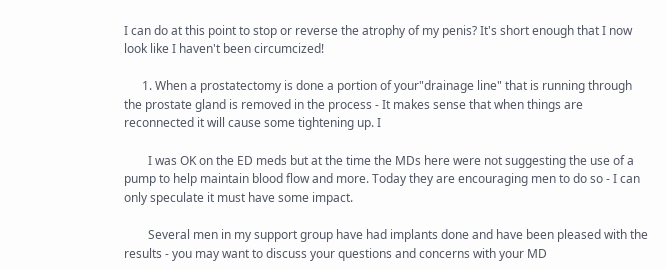I can do at this point to stop or reverse the atrophy of my penis? It's short enough that I now look like I haven't been circumcized!

      1. When a prostatectomy is done a portion of your"drainage line" that is running through the prostate gland is removed in the process - It makes sense that when things are reconnected it will cause some tightening up. I

        I was OK on the ED meds but at the time the MDs here were not suggesting the use of a pump to help maintain blood flow and more. Today they are encouraging men to do so - I can only speculate it must have some impact.

        Several men in my support group have had implants done and have been pleased with the results - you may want to discuss your questions and concerns with your MD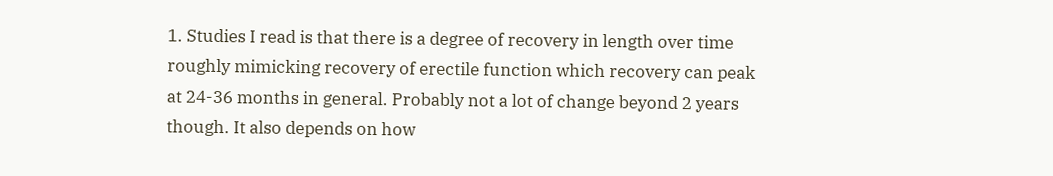1. Studies I read is that there is a degree of recovery in length over time roughly mimicking recovery of erectile function which recovery can peak at 24-36 months in general. Probably not a lot of change beyond 2 years though. It also depends on how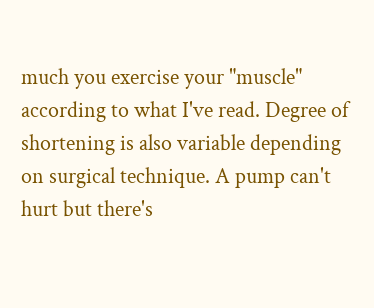much you exercise your "muscle" according to what I've read. Degree of shortening is also variable depending on surgical technique. A pump can't hurt but there's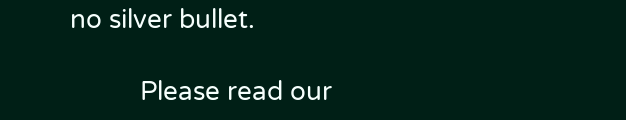no silver bullet.

          Please read our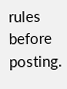rules before posting.